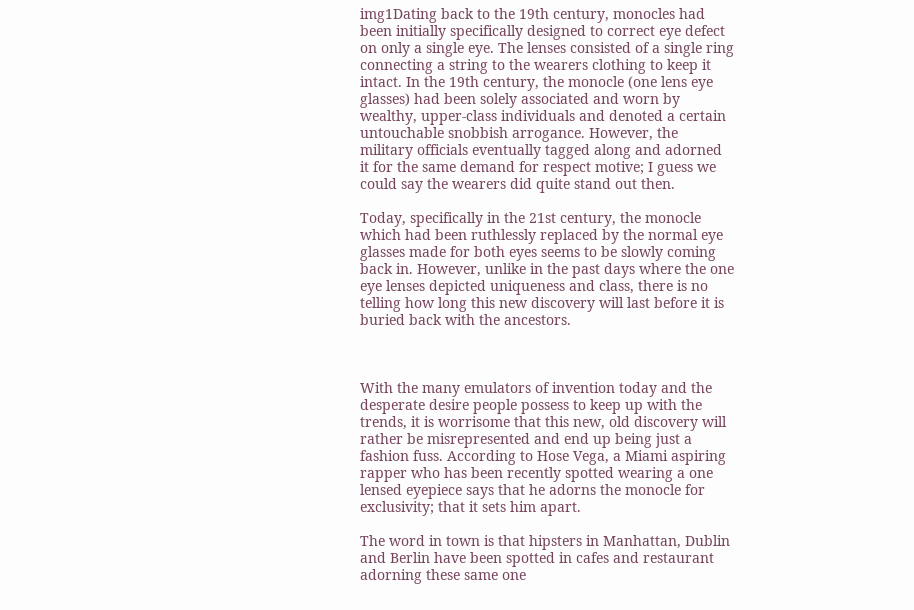img1Dating back to the 19th century, monocles had been initially specifically designed to correct eye defect on only a single eye. The lenses consisted of a single ring connecting a string to the wearers clothing to keep it intact. In the 19th century, the monocle (one lens eye glasses) had been solely associated and worn by wealthy, upper-class individuals and denoted a certain untouchable snobbish arrogance. However, the military officials eventually tagged along and adorned it for the same demand for respect motive; I guess we could say the wearers did quite stand out then.

Today, specifically in the 21st century, the monocle which had been ruthlessly replaced by the normal eye glasses made for both eyes seems to be slowly coming back in. However, unlike in the past days where the one eye lenses depicted uniqueness and class, there is no telling how long this new discovery will last before it is buried back with the ancestors.



With the many emulators of invention today and the desperate desire people possess to keep up with the trends, it is worrisome that this new, old discovery will rather be misrepresented and end up being just a fashion fuss. According to Hose Vega, a Miami aspiring rapper who has been recently spotted wearing a one lensed eyepiece says that he adorns the monocle for exclusivity; that it sets him apart.

The word in town is that hipsters in Manhattan, Dublin and Berlin have been spotted in cafes and restaurant adorning these same one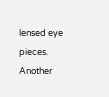lensed eye pieces. Another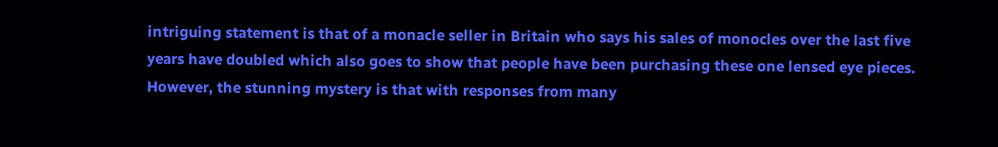intriguing statement is that of a monacle seller in Britain who says his sales of monocles over the last five years have doubled which also goes to show that people have been purchasing these one lensed eye pieces. However, the stunning mystery is that with responses from many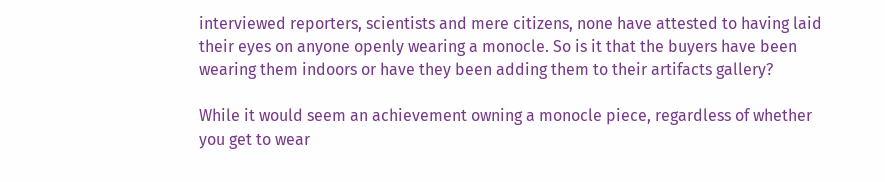interviewed reporters, scientists and mere citizens, none have attested to having laid their eyes on anyone openly wearing a monocle. So is it that the buyers have been wearing them indoors or have they been adding them to their artifacts gallery?

While it would seem an achievement owning a monocle piece, regardless of whether you get to wear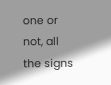one or not, all the signs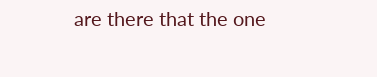are there that the one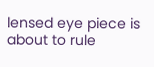lensed eye piece is about to rule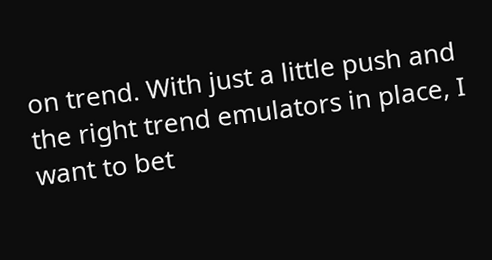on trend. With just a little push and the right trend emulators in place, I want to bet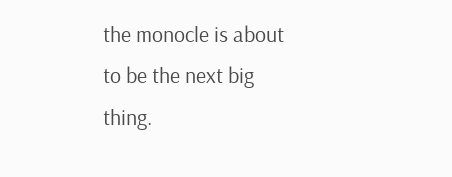the monocle is about to be the next big thing.